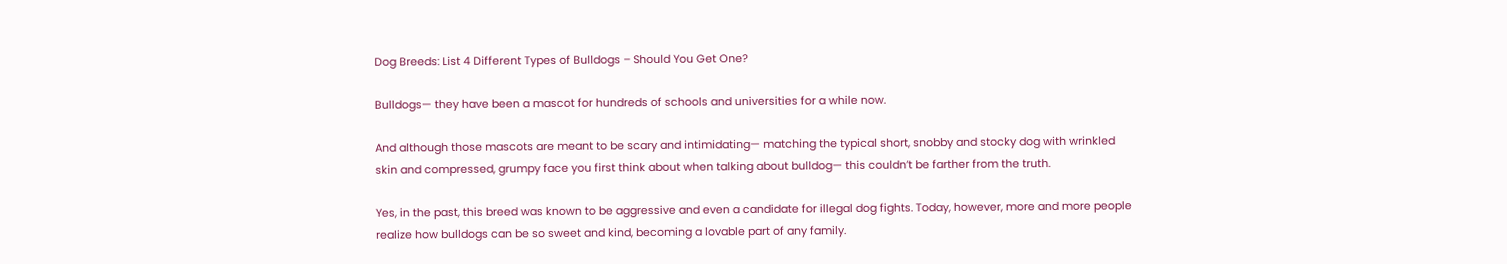Dog Breeds: List 4 Different Types of Bulldogs – Should You Get One?

Bulldogs— they have been a mascot for hundreds of schools and universities for a while now.

And although those mascots are meant to be scary and intimidating— matching the typical short, snobby and stocky dog with wrinkled skin and compressed, grumpy face you first think about when talking about bulldog— this couldn’t be farther from the truth.

Yes, in the past, this breed was known to be aggressive and even a candidate for illegal dog fights. Today, however, more and more people realize how bulldogs can be so sweet and kind, becoming a lovable part of any family.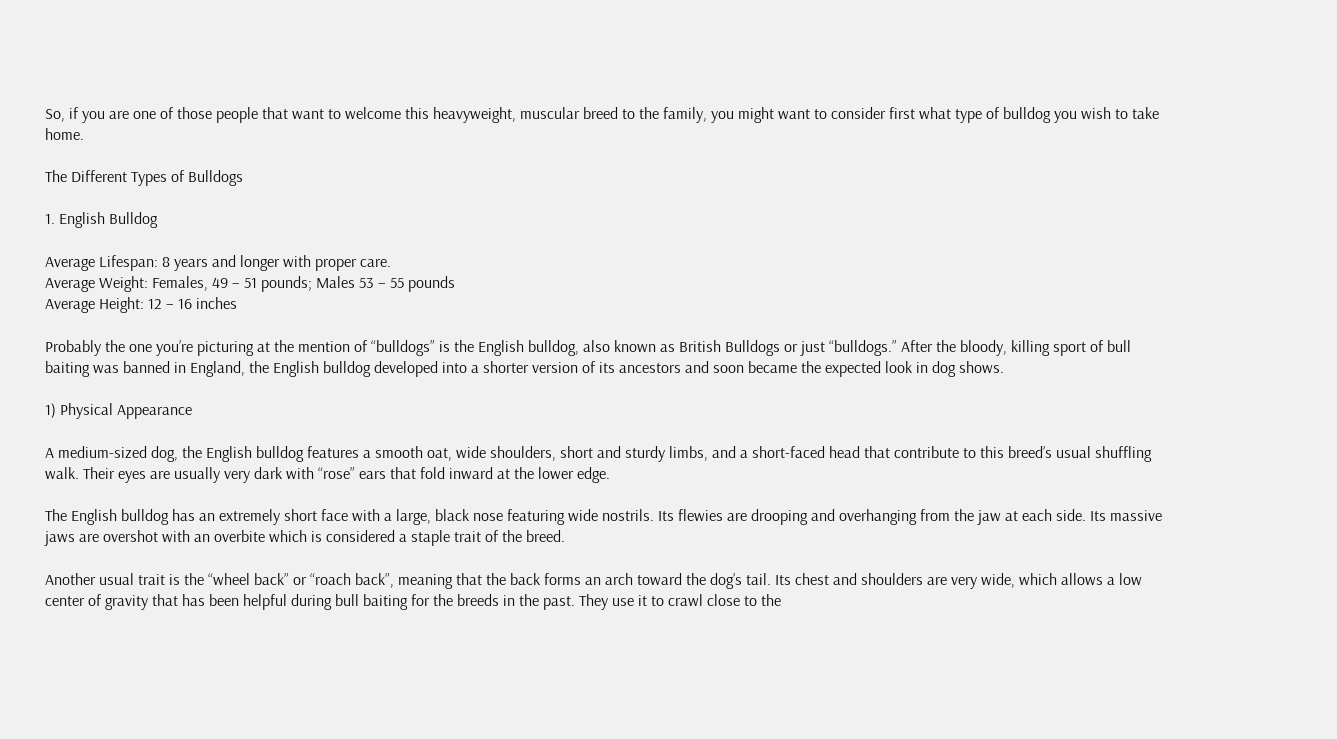So, if you are one of those people that want to welcome this heavyweight, muscular breed to the family, you might want to consider first what type of bulldog you wish to take home.

The Different Types of Bulldogs

1. English Bulldog

Average Lifespan: 8 years and longer with proper care.
Average Weight: Females, 49 – 51 pounds; Males 53 – 55 pounds
Average Height: 12 – 16 inches

Probably the one you’re picturing at the mention of “bulldogs” is the English bulldog, also known as British Bulldogs or just “bulldogs.” After the bloody, killing sport of bull baiting was banned in England, the English bulldog developed into a shorter version of its ancestors and soon became the expected look in dog shows.

1) Physical Appearance

A medium-sized dog, the English bulldog features a smooth oat, wide shoulders, short and sturdy limbs, and a short-faced head that contribute to this breed’s usual shuffling walk. Their eyes are usually very dark with “rose” ears that fold inward at the lower edge.

The English bulldog has an extremely short face with a large, black nose featuring wide nostrils. Its flewies are drooping and overhanging from the jaw at each side. Its massive jaws are overshot with an overbite which is considered a staple trait of the breed.

Another usual trait is the “wheel back” or “roach back”, meaning that the back forms an arch toward the dog’s tail. Its chest and shoulders are very wide, which allows a low center of gravity that has been helpful during bull baiting for the breeds in the past. They use it to crawl close to the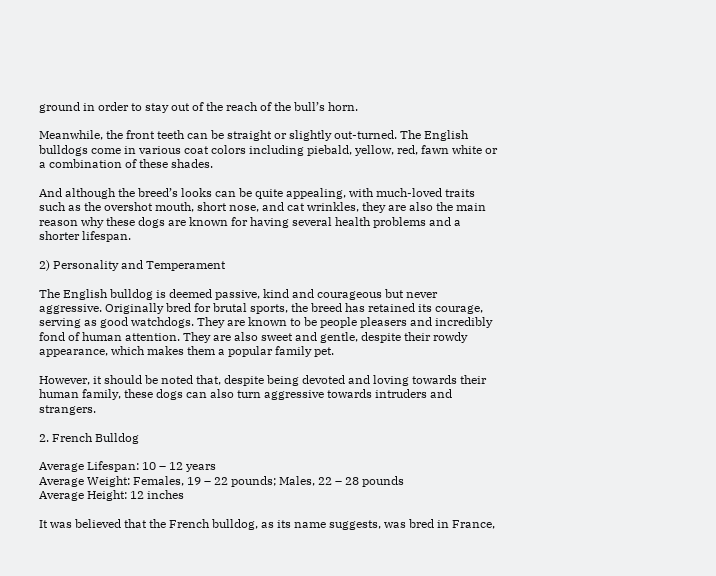ground in order to stay out of the reach of the bull’s horn.

Meanwhile, the front teeth can be straight or slightly out-turned. The English bulldogs come in various coat colors including piebald, yellow, red, fawn white or a combination of these shades.

And although the breed’s looks can be quite appealing, with much-loved traits such as the overshot mouth, short nose, and cat wrinkles, they are also the main reason why these dogs are known for having several health problems and a shorter lifespan.

2) Personality and Temperament

The English bulldog is deemed passive, kind and courageous but never aggressive. Originally bred for brutal sports, the breed has retained its courage, serving as good watchdogs. They are known to be people pleasers and incredibly fond of human attention. They are also sweet and gentle, despite their rowdy appearance, which makes them a popular family pet.

However, it should be noted that, despite being devoted and loving towards their human family, these dogs can also turn aggressive towards intruders and strangers.

2. French Bulldog

Average Lifespan: 10 – 12 years
Average Weight: Females, 19 – 22 pounds; Males, 22 – 28 pounds
Average Height: 12 inches

It was believed that the French bulldog, as its name suggests, was bred in France,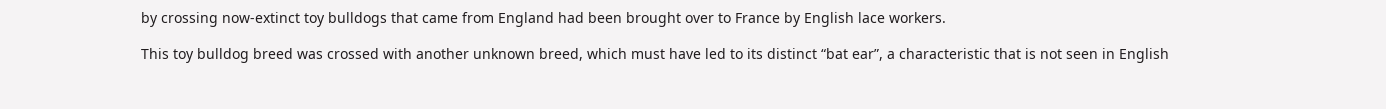by crossing now-extinct toy bulldogs that came from England had been brought over to France by English lace workers.

This toy bulldog breed was crossed with another unknown breed, which must have led to its distinct “bat ear”, a characteristic that is not seen in English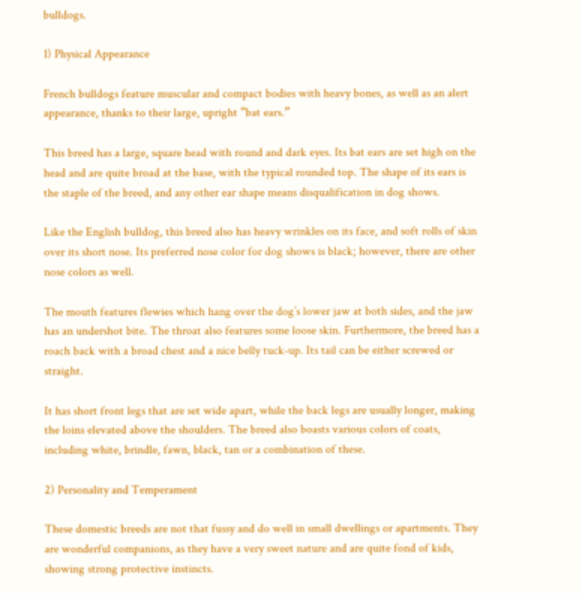bulldogs.

1) Physical Appearance

French bulldogs feature muscular and compact bodies with heavy bones, as well as an alert appearance, thanks to their large, upright “bat ears.”

This breed has a large, square head with round and dark eyes. Its bat ears are set high on the head and are quite broad at the base, with the typical rounded top. The shape of its ears is the staple of the breed, and any other ear shape means disqualification in dog shows.

Like the English bulldog, this breed also has heavy wrinkles on its face, and soft rolls of skin over its short nose. Its preferred nose color for dog shows is black; however, there are other nose colors as well.

The mouth features flewies which hang over the dog’s lower jaw at both sides, and the jaw has an undershot bite. The throat also features some loose skin. Furthermore, the breed has a roach back with a broad chest and a nice belly tuck-up. Its tail can be either screwed or straight.

It has short front legs that are set wide apart, while the back legs are usually longer, making the loins elevated above the shoulders. The breed also boasts various colors of coats, including white, brindle, fawn, black, tan or a combination of these.

2) Personality and Temperament

These domestic breeds are not that fussy and do well in small dwellings or apartments. They are wonderful companions, as they have a very sweet nature and are quite fond of kids, showing strong protective instincts.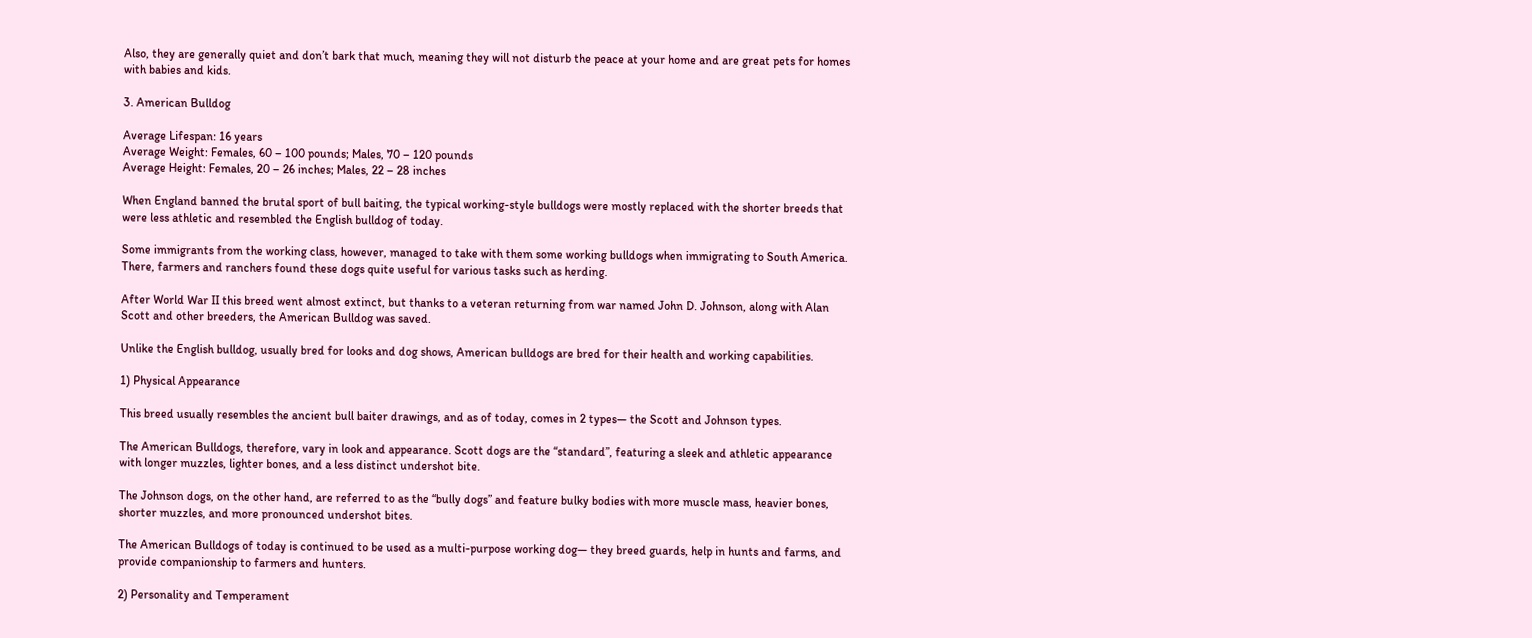Also, they are generally quiet and don’t bark that much, meaning they will not disturb the peace at your home and are great pets for homes with babies and kids.

3. American Bulldog

Average Lifespan: 16 years
Average Weight: Females, 60 – 100 pounds; Males, 70 – 120 pounds
Average Height: Females, 20 – 26 inches; Males, 22 – 28 inches

When England banned the brutal sport of bull baiting, the typical working-style bulldogs were mostly replaced with the shorter breeds that were less athletic and resembled the English bulldog of today.

Some immigrants from the working class, however, managed to take with them some working bulldogs when immigrating to South America. There, farmers and ranchers found these dogs quite useful for various tasks such as herding.

After World War II this breed went almost extinct, but thanks to a veteran returning from war named John D. Johnson, along with Alan Scott and other breeders, the American Bulldog was saved.

Unlike the English bulldog, usually bred for looks and dog shows, American bulldogs are bred for their health and working capabilities.

1) Physical Appearance

This breed usually resembles the ancient bull baiter drawings, and as of today, comes in 2 types— the Scott and Johnson types.

The American Bulldogs, therefore, vary in look and appearance. Scott dogs are the “standard”, featuring a sleek and athletic appearance with longer muzzles, lighter bones, and a less distinct undershot bite.

The Johnson dogs, on the other hand, are referred to as the “bully dogs” and feature bulky bodies with more muscle mass, heavier bones, shorter muzzles, and more pronounced undershot bites.

The American Bulldogs of today is continued to be used as a multi-purpose working dog— they breed guards, help in hunts and farms, and provide companionship to farmers and hunters.

2) Personality and Temperament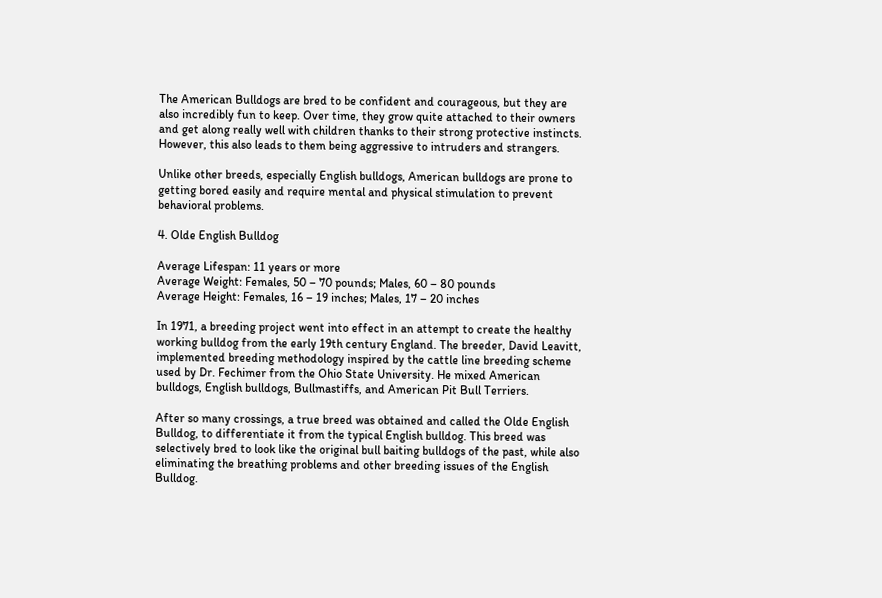The American Bulldogs are bred to be confident and courageous, but they are also incredibly fun to keep. Over time, they grow quite attached to their owners and get along really well with children thanks to their strong protective instincts. However, this also leads to them being aggressive to intruders and strangers.

Unlike other breeds, especially English bulldogs, American bulldogs are prone to getting bored easily and require mental and physical stimulation to prevent behavioral problems.

4. Olde English Bulldog

Average Lifespan: 11 years or more
Average Weight: Females, 50 – 70 pounds; Males, 60 – 80 pounds
Average Height: Females, 16 – 19 inches; Males, 17 – 20 inches

In 1971, a breeding project went into effect in an attempt to create the healthy working bulldog from the early 19th century England. The breeder, David Leavitt, implemented breeding methodology inspired by the cattle line breeding scheme used by Dr. Fechimer from the Ohio State University. He mixed American bulldogs, English bulldogs, Bullmastiffs, and American Pit Bull Terriers.

After so many crossings, a true breed was obtained and called the Olde English Bulldog, to differentiate it from the typical English bulldog. This breed was selectively bred to look like the original bull baiting bulldogs of the past, while also eliminating the breathing problems and other breeding issues of the English Bulldog.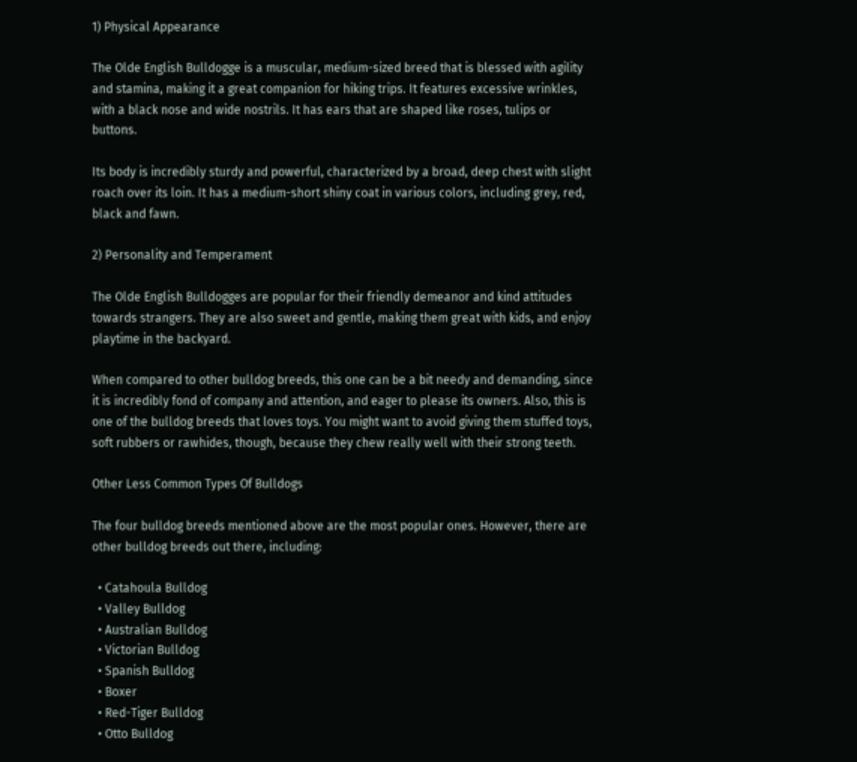1) Physical Appearance

The Olde English Bulldogge is a muscular, medium-sized breed that is blessed with agility and stamina, making it a great companion for hiking trips. It features excessive wrinkles, with a black nose and wide nostrils. It has ears that are shaped like roses, tulips or buttons.

Its body is incredibly sturdy and powerful, characterized by a broad, deep chest with slight roach over its loin. It has a medium-short shiny coat in various colors, including grey, red, black and fawn.

2) Personality and Temperament

The Olde English Bulldogges are popular for their friendly demeanor and kind attitudes towards strangers. They are also sweet and gentle, making them great with kids, and enjoy playtime in the backyard.

When compared to other bulldog breeds, this one can be a bit needy and demanding, since it is incredibly fond of company and attention, and eager to please its owners. Also, this is one of the bulldog breeds that loves toys. You might want to avoid giving them stuffed toys, soft rubbers or rawhides, though, because they chew really well with their strong teeth.

Other Less Common Types Of Bulldogs

The four bulldog breeds mentioned above are the most popular ones. However, there are other bulldog breeds out there, including:

  • Catahoula Bulldog
  • Valley Bulldog
  • Australian Bulldog
  • Victorian Bulldog
  • Spanish Bulldog
  • Boxer
  • Red-Tiger Bulldog
  • Otto Bulldog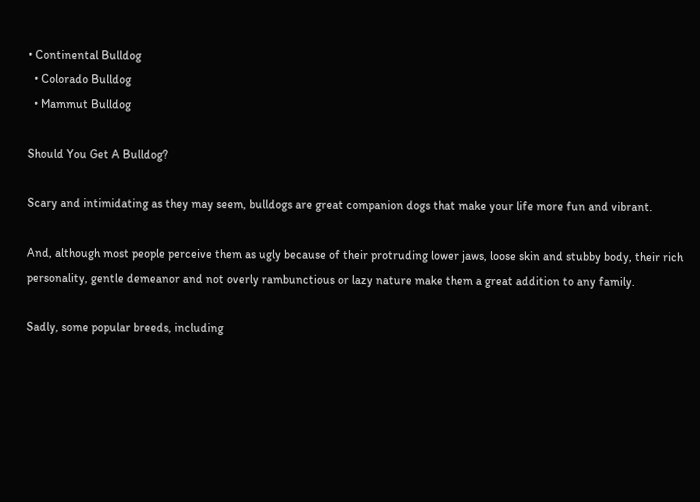• Continental Bulldog
  • Colorado Bulldog
  • Mammut Bulldog

Should You Get A Bulldog?

Scary and intimidating as they may seem, bulldogs are great companion dogs that make your life more fun and vibrant.

And, although most people perceive them as ugly because of their protruding lower jaws, loose skin and stubby body, their rich personality, gentle demeanor and not overly rambunctious or lazy nature make them a great addition to any family.

Sadly, some popular breeds, including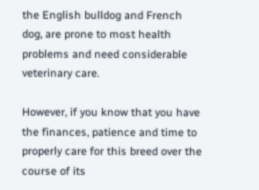the English bulldog and French dog, are prone to most health problems and need considerable veterinary care.

However, if you know that you have the finances, patience and time to properly care for this breed over the course of its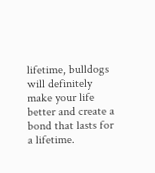lifetime, bulldogs will definitely make your life better and create a bond that lasts for a lifetime.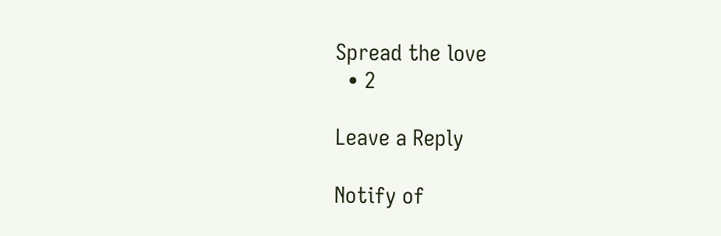Spread the love
  • 2

Leave a Reply

Notify of